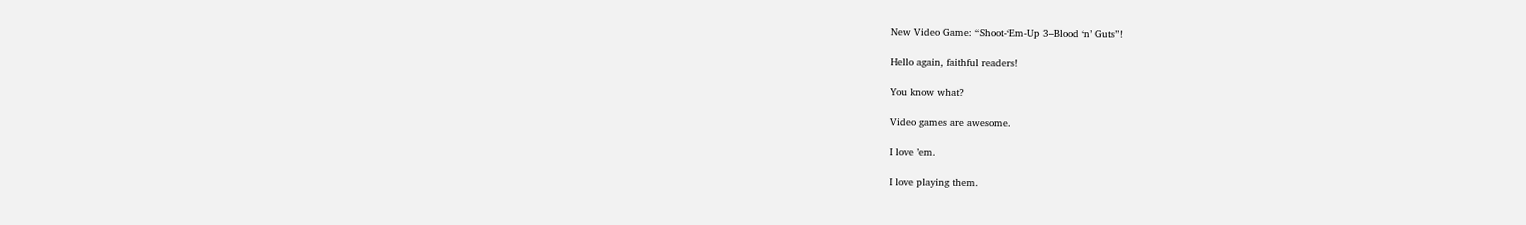New Video Game: “Shoot-‘Em-Up 3–Blood ‘n’ Guts”!

Hello again, faithful readers!

You know what?

Video games are awesome.

I love ’em.

I love playing them.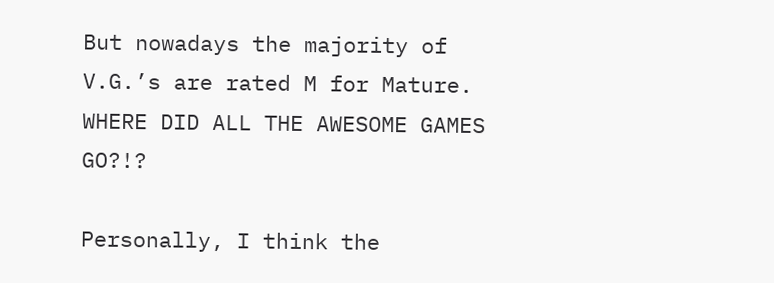But nowadays the majority of V.G.’s are rated M for Mature.  WHERE DID ALL THE AWESOME GAMES GO?!?

Personally, I think the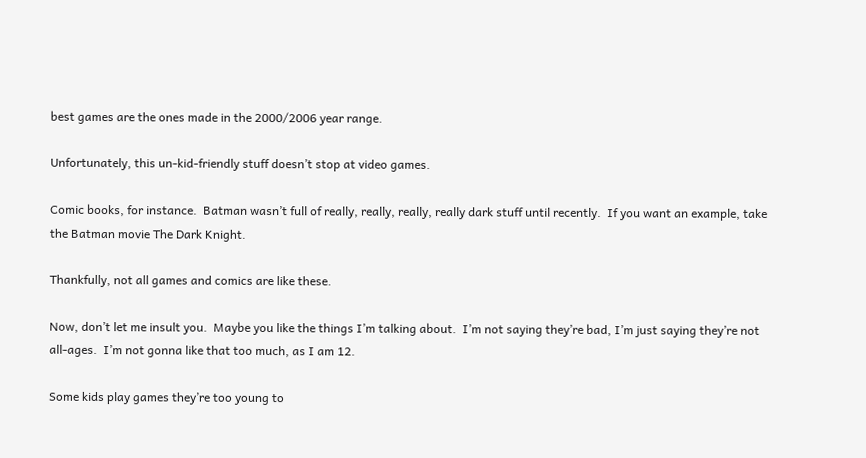best games are the ones made in the 2000/2006 year range.

Unfortunately, this un-kid-friendly stuff doesn’t stop at video games.

Comic books, for instance.  Batman wasn’t full of really, really, really, really dark stuff until recently.  If you want an example, take the Batman movie The Dark Knight.

Thankfully, not all games and comics are like these.

Now, don’t let me insult you.  Maybe you like the things I’m talking about.  I’m not saying they’re bad, I’m just saying they’re not all-ages.  I’m not gonna like that too much, as I am 12.

Some kids play games they’re too young to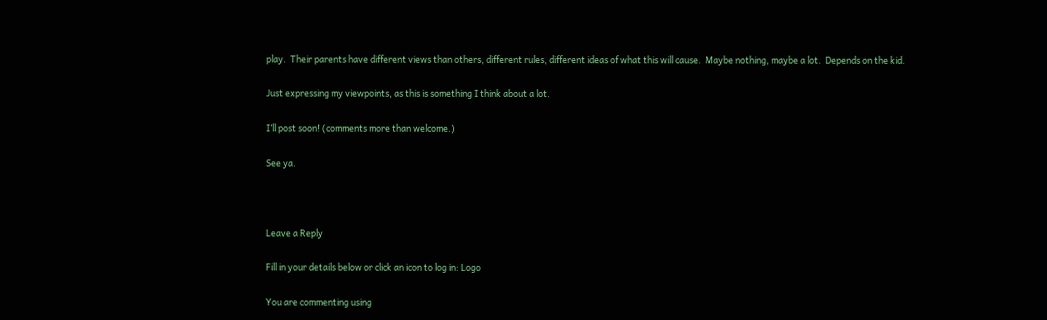play.  Their parents have different views than others, different rules, different ideas of what this will cause.  Maybe nothing, maybe a lot.  Depends on the kid.

Just expressing my viewpoints, as this is something I think about a lot.

I’ll post soon! (comments more than welcome.)

See ya.



Leave a Reply

Fill in your details below or click an icon to log in: Logo

You are commenting using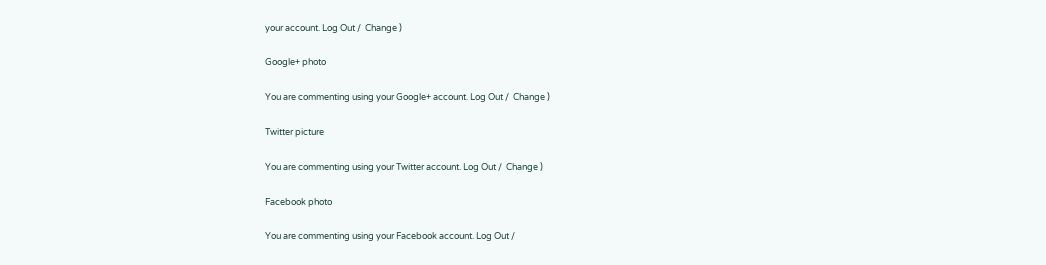your account. Log Out /  Change )

Google+ photo

You are commenting using your Google+ account. Log Out /  Change )

Twitter picture

You are commenting using your Twitter account. Log Out /  Change )

Facebook photo

You are commenting using your Facebook account. Log Out /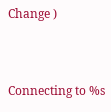Change )


Connecting to %s